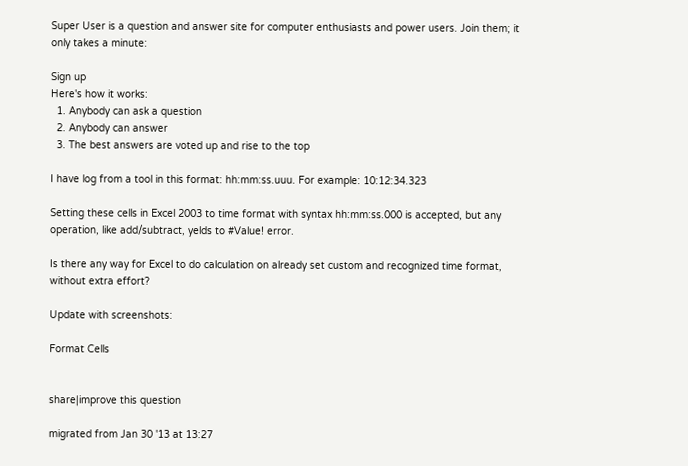Super User is a question and answer site for computer enthusiasts and power users. Join them; it only takes a minute:

Sign up
Here's how it works:
  1. Anybody can ask a question
  2. Anybody can answer
  3. The best answers are voted up and rise to the top

I have log from a tool in this format: hh:mm:ss.uuu. For example: 10:12:34.323

Setting these cells in Excel 2003 to time format with syntax hh:mm:ss.000 is accepted, but any operation, like add/subtract, yelds to #Value! error.

Is there any way for Excel to do calculation on already set custom and recognized time format, without extra effort?

Update with screenshots:

Format Cells


share|improve this question

migrated from Jan 30 '13 at 13:27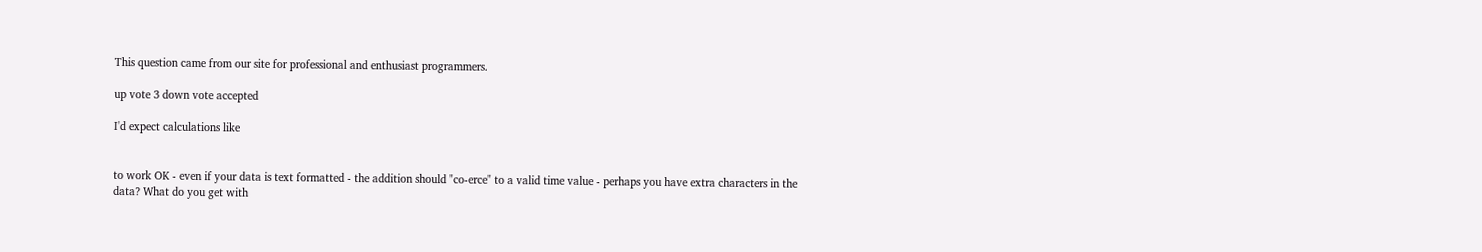This question came from our site for professional and enthusiast programmers.

up vote 3 down vote accepted

I'd expect calculations like


to work OK - even if your data is text formatted - the addition should "co-erce" to a valid time value - perhaps you have extra characters in the data? What do you get with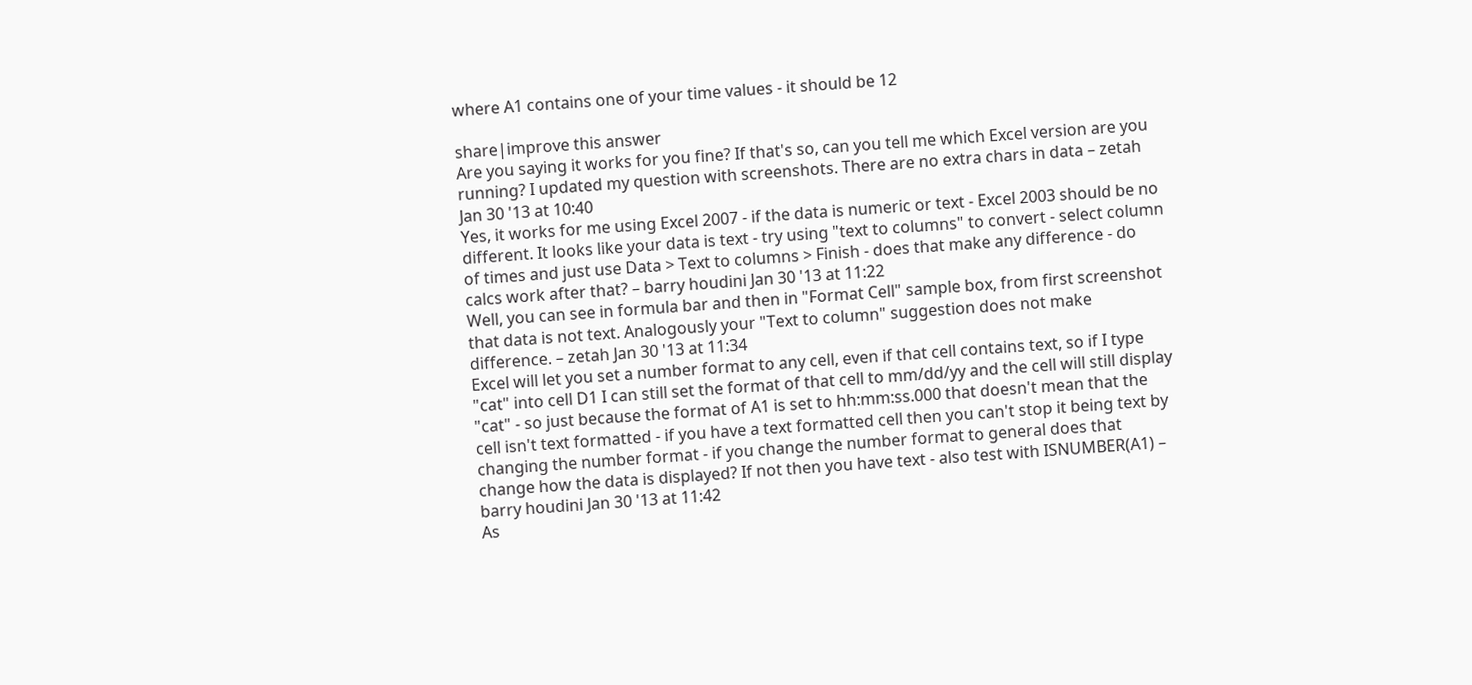where A1 contains one of your time values - it should be 12

share|improve this answer
Are you saying it works for you fine? If that's so, can you tell me which Excel version are you running? I updated my question with screenshots. There are no extra chars in data – zetah Jan 30 '13 at 10:40
Yes, it works for me using Excel 2007 - if the data is numeric or text - Excel 2003 should be no different. It looks like your data is text - try using "text to columns" to convert - select column of times and just use Data > Text to columns > Finish - does that make any difference - do calcs work after that? – barry houdini Jan 30 '13 at 11:22
Well, you can see in formula bar and then in "Format Cell" sample box, from first screenshot that data is not text. Analogously your "Text to column" suggestion does not make difference. – zetah Jan 30 '13 at 11:34
Excel will let you set a number format to any cell, even if that cell contains text, so if I type "cat" into cell D1 I can still set the format of that cell to mm/dd/yy and the cell will still display "cat" - so just because the format of A1 is set to hh:mm:ss.000 that doesn't mean that the cell isn't text formatted - if you have a text formatted cell then you can't stop it being text by changing the number format - if you change the number format to general does that change how the data is displayed? If not then you have text - also test with ISNUMBER(A1) – barry houdini Jan 30 '13 at 11:42
As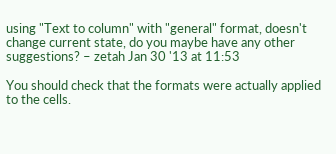using "Text to column" with "general" format, doesn't change current state, do you maybe have any other suggestions? – zetah Jan 30 '13 at 11:53

You should check that the formats were actually applied to the cells.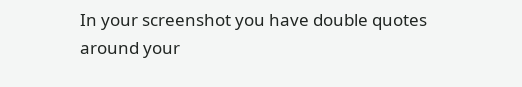In your screenshot you have double quotes around your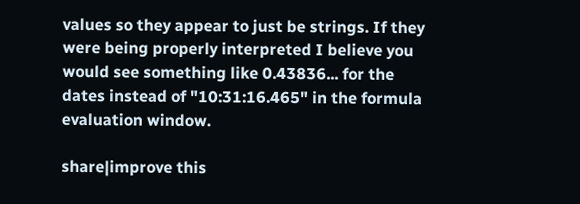values so they appear to just be strings. If they were being properly interpreted I believe you would see something like 0.43836... for the dates instead of "10:31:16.465" in the formula evaluation window.

share|improve this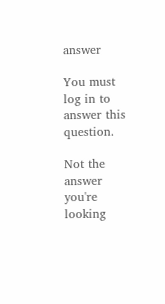answer

You must log in to answer this question.

Not the answer you're looking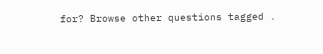for? Browse other questions tagged .